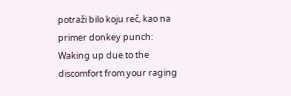potraži bilo koju reč, kao na primer donkey punch:
Waking up due to the discomfort from your raging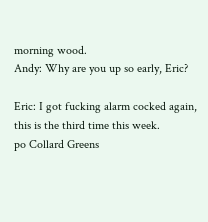morning wood.
Andy: Why are you up so early, Eric?

Eric: I got fucking alarm cocked again, this is the third time this week.
po Collard Greens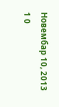Новембар 10, 2013
1 0